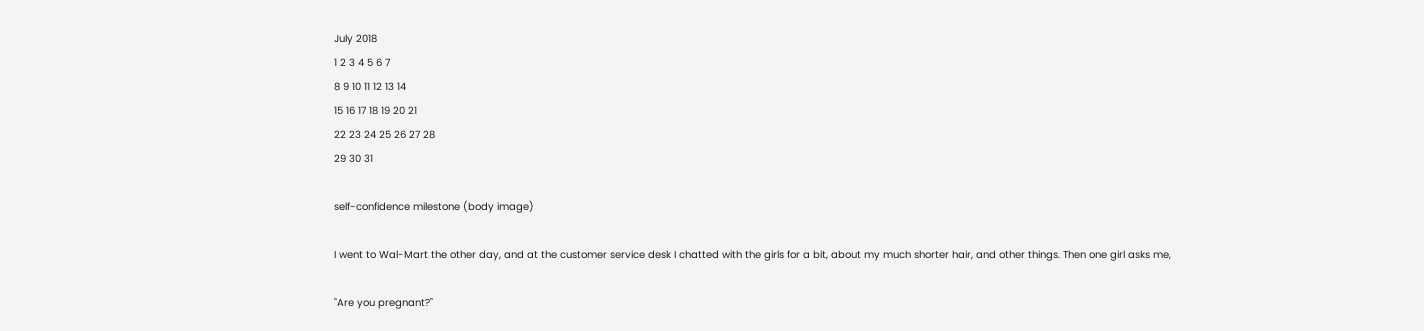July 2018
1 2 3 4 5 6 7
8 9 10 11 12 13 14
15 16 17 18 19 20 21
22 23 24 25 26 27 28
29 30 31

self-confidence milestone (body image)

I went to Wal-Mart the other day, and at the customer service desk I chatted with the girls for a bit, about my much shorter hair, and other things. Then one girl asks me,

"Are you pregnant?"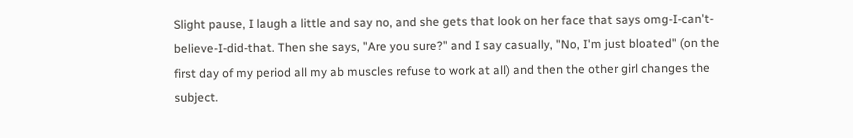Slight pause, I laugh a little and say no, and she gets that look on her face that says omg-I-can't-believe-I-did-that. Then she says, "Are you sure?" and I say casually, "No, I'm just bloated" (on the first day of my period all my ab muscles refuse to work at all) and then the other girl changes the subject.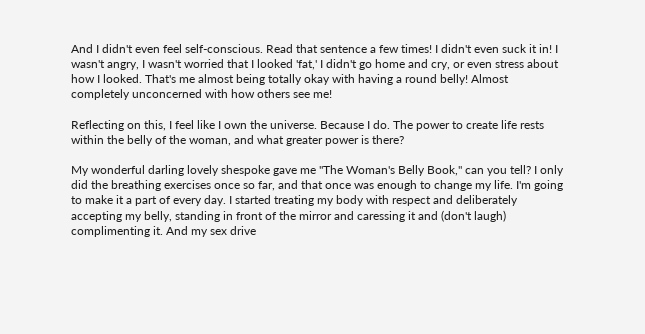And I didn't even feel self-conscious. Read that sentence a few times! I didn't even suck it in! I wasn't angry, I wasn't worried that I looked 'fat,' I didn't go home and cry, or even stress about how I looked. That's me almost being totally okay with having a round belly! Almost completely unconcerned with how others see me!

Reflecting on this, I feel like I own the universe. Because I do. The power to create life rests within the belly of the woman, and what greater power is there?

My wonderful darling lovely shespoke gave me "The Woman's Belly Book," can you tell? I only did the breathing exercises once so far, and that once was enough to change my life. I'm going to make it a part of every day. I started treating my body with respect and deliberately accepting my belly, standing in front of the mirror and caressing it and (don't laugh) complimenting it. And my sex drive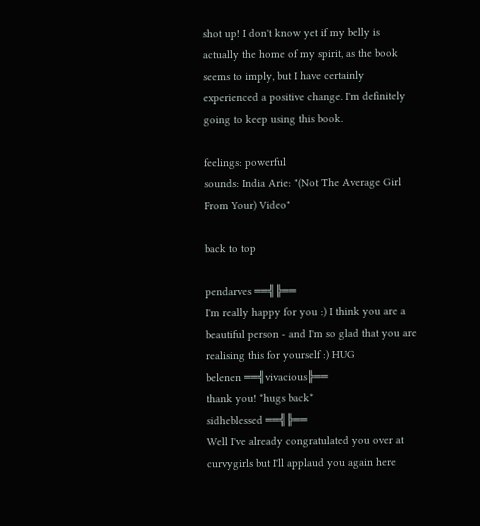shot up! I don't know yet if my belly is actually the home of my spirit, as the book seems to imply, but I have certainly experienced a positive change. I'm definitely going to keep using this book.

feelings: powerful
sounds: India Arie: "(Not The Average Girl From Your) Video"

back to top

pendarves ══╣╠══
I'm really happy for you :) I think you are a beautiful person - and I'm so glad that you are realising this for yourself :) HUG
belenen ══╣vivacious╠══
thank you! *hugs back*
sidheblessed ══╣╠══
Well I've already congratulated you over at curvygirls but I'll applaud you again here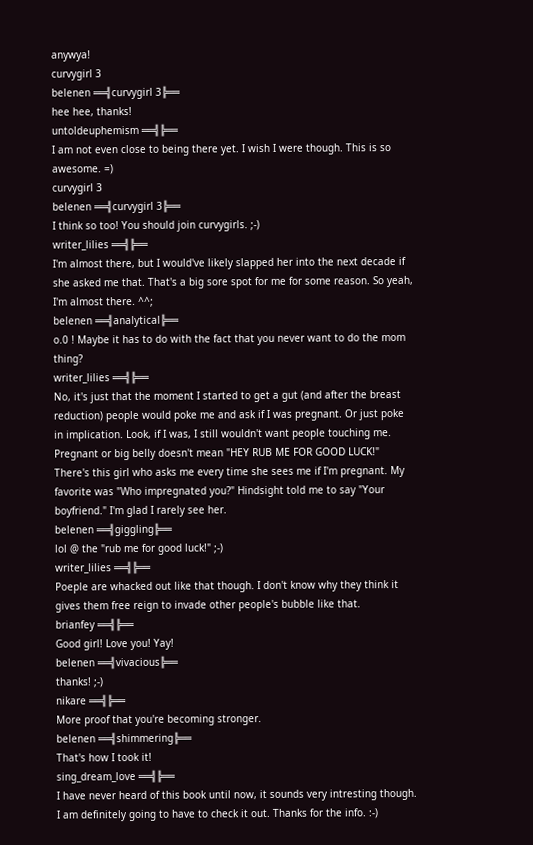anywya!
curvygirl 3
belenen ══╣curvygirl 3╠══
hee hee, thanks!
untoldeuphemism ══╣╠══
I am not even close to being there yet. I wish I were though. This is so awesome. =)
curvygirl 3
belenen ══╣curvygirl 3╠══
I think so too! You should join curvygirls. ;-)
writer_lilies ══╣╠══
I'm almost there, but I would've likely slapped her into the next decade if she asked me that. That's a big sore spot for me for some reason. So yeah, I'm almost there. ^^;
belenen ══╣analytical╠══
o.0 ! Maybe it has to do with the fact that you never want to do the mom thing?
writer_lilies ══╣╠══
No, it's just that the moment I started to get a gut (and after the breast reduction) people would poke me and ask if I was pregnant. Or just poke in implication. Look, if I was, I still wouldn't want people touching me. Pregnant or big belly doesn't mean "HEY RUB ME FOR GOOD LUCK!" There's this girl who asks me every time she sees me if I'm pregnant. My favorite was "Who impregnated you?" Hindsight told me to say "Your boyfriend." I'm glad I rarely see her.
belenen ══╣giggling╠══
lol @ the "rub me for good luck!" ;-)
writer_lilies ══╣╠══
Poeple are whacked out like that though. I don't know why they think it gives them free reign to invade other people's bubble like that.
brianfey ══╣╠══
Good girl! Love you! Yay!
belenen ══╣vivacious╠══
thanks! ;-)
nikare ══╣╠══
More proof that you're becoming stronger.
belenen ══╣shimmering╠══
That's how I took it!
sing_dream_love ══╣╠══
I have never heard of this book until now, it sounds very intresting though. I am definitely going to have to check it out. Thanks for the info. :-)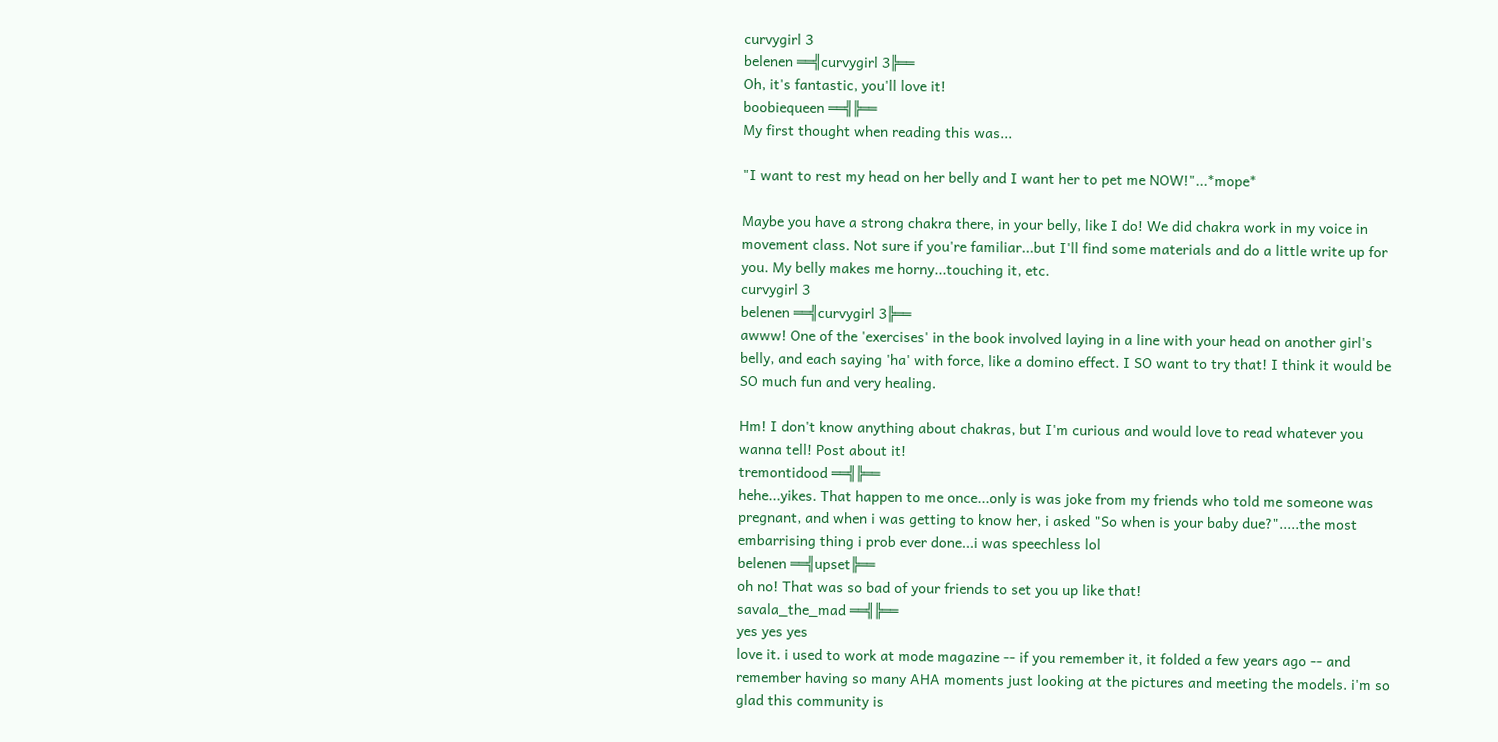curvygirl 3
belenen ══╣curvygirl 3╠══
Oh, it's fantastic, you'll love it!
boobiequeen ══╣╠══
My first thought when reading this was...

"I want to rest my head on her belly and I want her to pet me NOW!"...*mope*

Maybe you have a strong chakra there, in your belly, like I do! We did chakra work in my voice in movement class. Not sure if you're familiar...but I'll find some materials and do a little write up for you. My belly makes me horny...touching it, etc.
curvygirl 3
belenen ══╣curvygirl 3╠══
awww! One of the 'exercises' in the book involved laying in a line with your head on another girl's belly, and each saying 'ha' with force, like a domino effect. I SO want to try that! I think it would be SO much fun and very healing.

Hm! I don't know anything about chakras, but I'm curious and would love to read whatever you wanna tell! Post about it!
tremontidood ══╣╠══
hehe...yikes. That happen to me once...only is was joke from my friends who told me someone was pregnant, and when i was getting to know her, i asked "So when is your baby due?".....the most embarrising thing i prob ever done...i was speechless lol
belenen ══╣upset╠══
oh no! That was so bad of your friends to set you up like that!
savala_the_mad ══╣╠══
yes yes yes
love it. i used to work at mode magazine -- if you remember it, it folded a few years ago -- and remember having so many AHA moments just looking at the pictures and meeting the models. i'm so glad this community is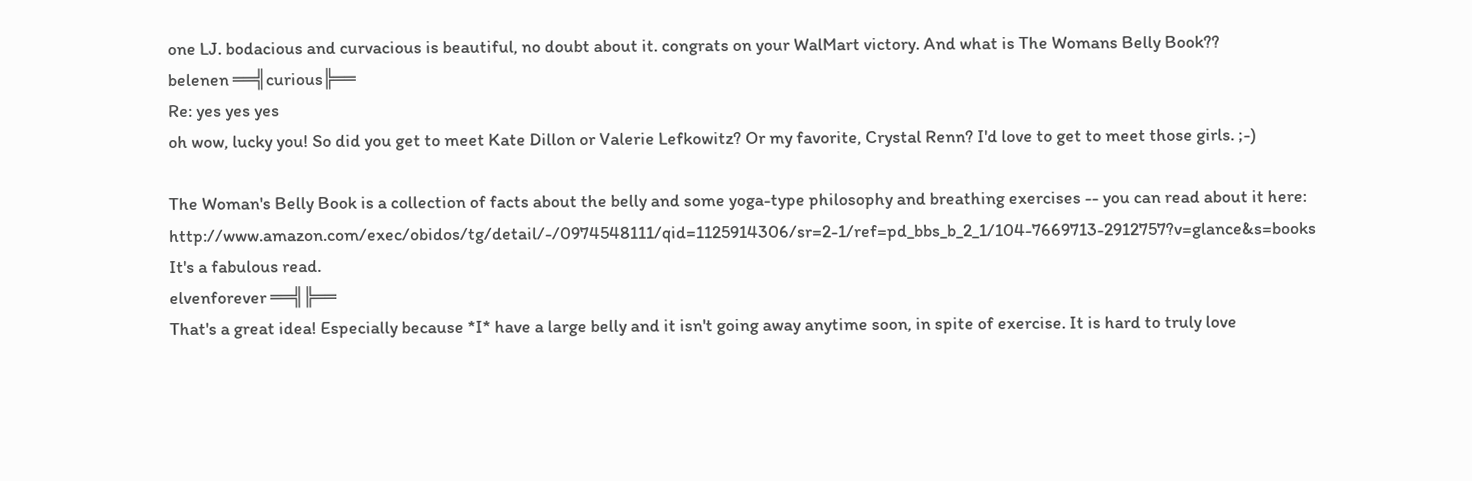one LJ. bodacious and curvacious is beautiful, no doubt about it. congrats on your WalMart victory. And what is The Womans Belly Book??
belenen ══╣curious╠══
Re: yes yes yes
oh wow, lucky you! So did you get to meet Kate Dillon or Valerie Lefkowitz? Or my favorite, Crystal Renn? I'd love to get to meet those girls. ;-)

The Woman's Belly Book is a collection of facts about the belly and some yoga-type philosophy and breathing exercises -- you can read about it here: http://www.amazon.com/exec/obidos/tg/detail/-/0974548111/qid=1125914306/sr=2-1/ref=pd_bbs_b_2_1/104-7669713-2912757?v=glance&s=books
It's a fabulous read.
elvenforever ══╣╠══
That's a great idea! Especially because *I* have a large belly and it isn't going away anytime soon, in spite of exercise. It is hard to truly love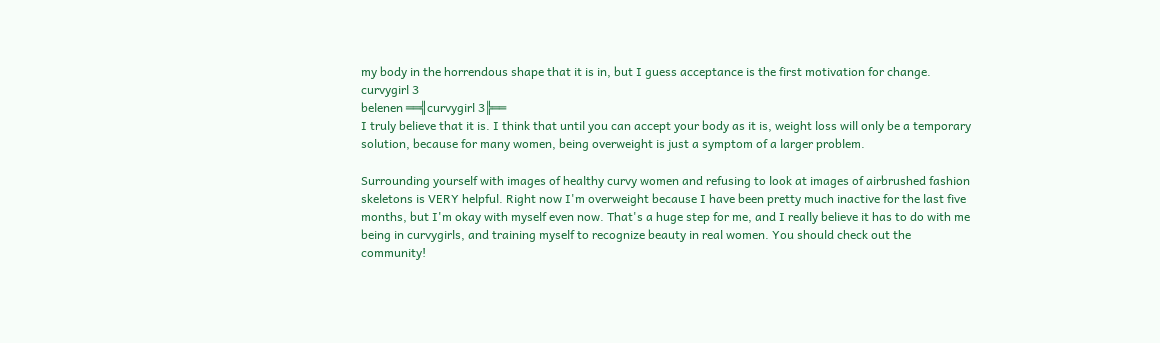my body in the horrendous shape that it is in, but I guess acceptance is the first motivation for change.
curvygirl 3
belenen ══╣curvygirl 3╠══
I truly believe that it is. I think that until you can accept your body as it is, weight loss will only be a temporary solution, because for many women, being overweight is just a symptom of a larger problem.

Surrounding yourself with images of healthy curvy women and refusing to look at images of airbrushed fashion skeletons is VERY helpful. Right now I'm overweight because I have been pretty much inactive for the last five months, but I'm okay with myself even now. That's a huge step for me, and I really believe it has to do with me being in curvygirls, and training myself to recognize beauty in real women. You should check out the community!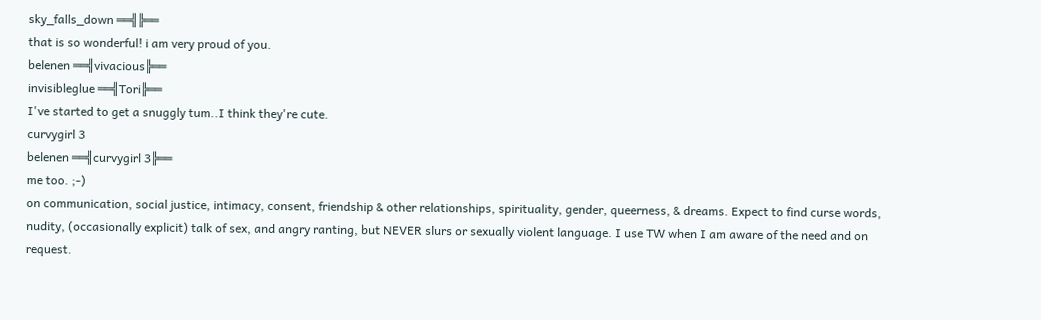sky_falls_down ══╣╠══
that is so wonderful! i am very proud of you.
belenen ══╣vivacious╠══
invisibleglue ══╣Tori╠══
I've started to get a snuggly tum..I think they're cute.
curvygirl 3
belenen ══╣curvygirl 3╠══
me too. ;-)
on communication, social justice, intimacy, consent, friendship & other relationships, spirituality, gender, queerness, & dreams. Expect to find curse words, nudity, (occasionally explicit) talk of sex, and angry ranting, but NEVER slurs or sexually violent language. I use TW when I am aware of the need and on request.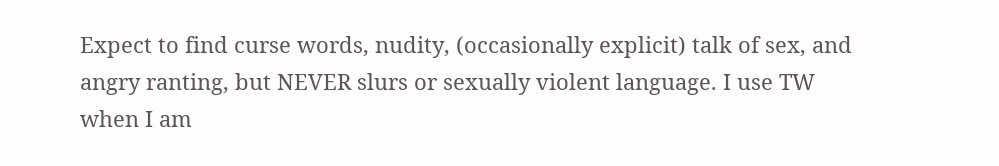Expect to find curse words, nudity, (occasionally explicit) talk of sex, and angry ranting, but NEVER slurs or sexually violent language. I use TW when I am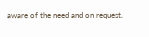aware of the need and on request.